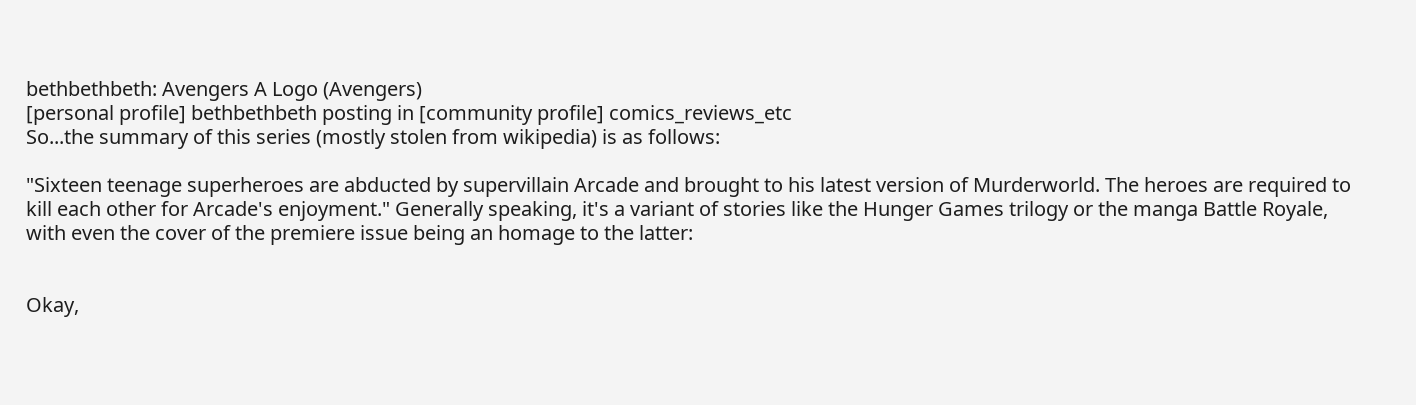bethbethbeth: Avengers A Logo (Avengers)
[personal profile] bethbethbeth posting in [community profile] comics_reviews_etc
So...the summary of this series (mostly stolen from wikipedia) is as follows:

"Sixteen teenage superheroes are abducted by supervillain Arcade and brought to his latest version of Murderworld. The heroes are required to kill each other for Arcade's enjoyment." Generally speaking, it's a variant of stories like the Hunger Games trilogy or the manga Battle Royale, with even the cover of the premiere issue being an homage to the latter:


Okay,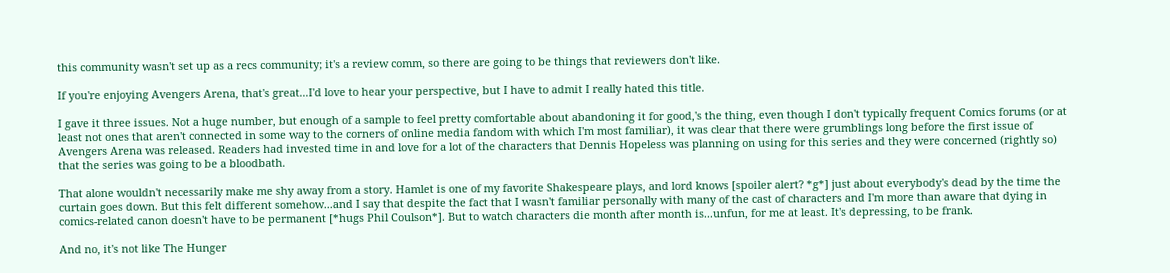this community wasn't set up as a recs community; it's a review comm, so there are going to be things that reviewers don't like.

If you're enjoying Avengers Arena, that's great...I'd love to hear your perspective, but I have to admit I really hated this title.

I gave it three issues. Not a huge number, but enough of a sample to feel pretty comfortable about abandoning it for good,'s the thing, even though I don't typically frequent Comics forums (or at least not ones that aren't connected in some way to the corners of online media fandom with which I'm most familiar), it was clear that there were grumblings long before the first issue of Avengers Arena was released. Readers had invested time in and love for a lot of the characters that Dennis Hopeless was planning on using for this series and they were concerned (rightly so) that the series was going to be a bloodbath.

That alone wouldn't necessarily make me shy away from a story. Hamlet is one of my favorite Shakespeare plays, and lord knows [spoiler alert? *g*] just about everybody's dead by the time the curtain goes down. But this felt different somehow...and I say that despite the fact that I wasn't familiar personally with many of the cast of characters and I'm more than aware that dying in comics-related canon doesn't have to be permanent [*hugs Phil Coulson*]. But to watch characters die month after month is...unfun, for me at least. It's depressing, to be frank.

And no, it's not like The Hunger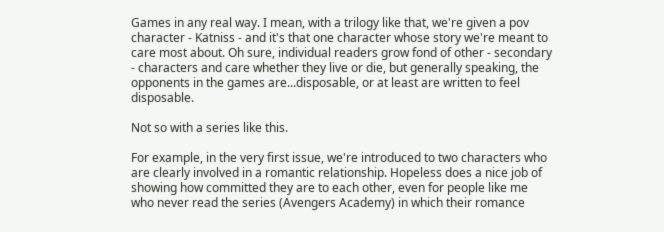Games in any real way. I mean, with a trilogy like that, we're given a pov character - Katniss - and it's that one character whose story we're meant to care most about. Oh sure, individual readers grow fond of other - secondary - characters and care whether they live or die, but generally speaking, the opponents in the games are...disposable, or at least are written to feel disposable.

Not so with a series like this.

For example, in the very first issue, we're introduced to two characters who are clearly involved in a romantic relationship. Hopeless does a nice job of showing how committed they are to each other, even for people like me who never read the series (Avengers Academy) in which their romance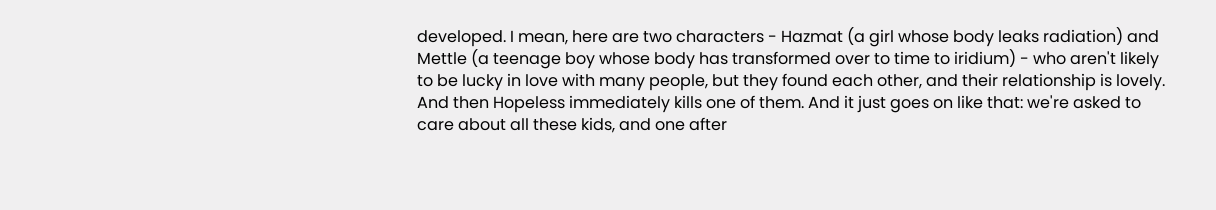developed. I mean, here are two characters - Hazmat (a girl whose body leaks radiation) and Mettle (a teenage boy whose body has transformed over to time to iridium) - who aren't likely to be lucky in love with many people, but they found each other, and their relationship is lovely. And then Hopeless immediately kills one of them. And it just goes on like that: we're asked to care about all these kids, and one after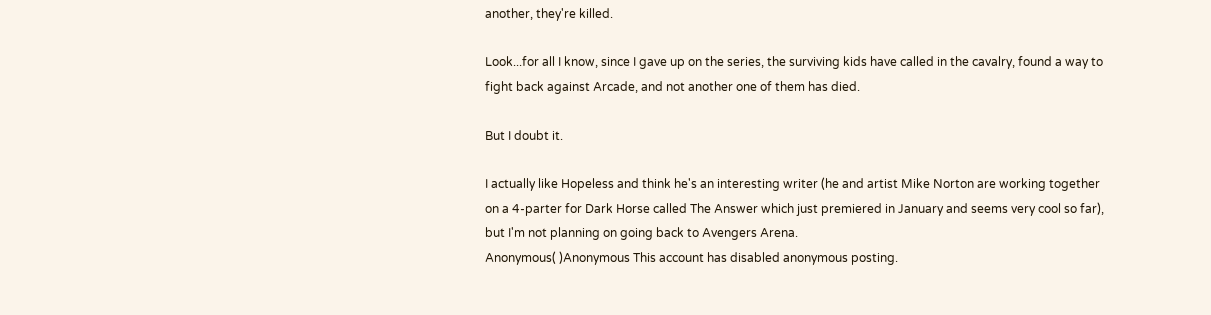another, they're killed.

Look...for all I know, since I gave up on the series, the surviving kids have called in the cavalry, found a way to fight back against Arcade, and not another one of them has died.

But I doubt it.

I actually like Hopeless and think he's an interesting writer (he and artist Mike Norton are working together on a 4-parter for Dark Horse called The Answer which just premiered in January and seems very cool so far), but I'm not planning on going back to Avengers Arena.
Anonymous( )Anonymous This account has disabled anonymous posting.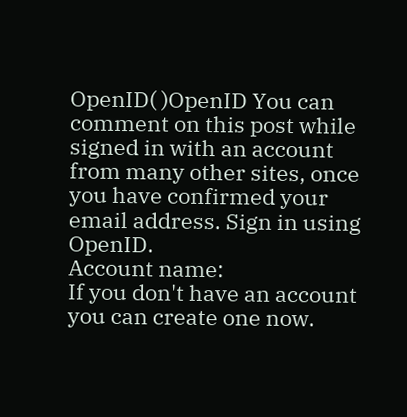OpenID( )OpenID You can comment on this post while signed in with an account from many other sites, once you have confirmed your email address. Sign in using OpenID.
Account name:
If you don't have an account you can create one now.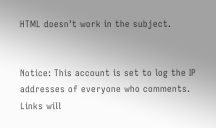HTML doesn't work in the subject.


Notice: This account is set to log the IP addresses of everyone who comments.
Links will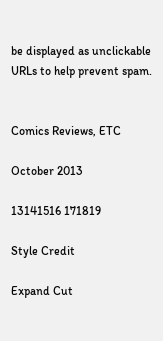be displayed as unclickable URLs to help prevent spam.


Comics Reviews, ETC

October 2013

13141516 171819

Style Credit

Expand Cut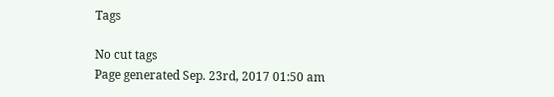Tags

No cut tags
Page generated Sep. 23rd, 2017 01:50 am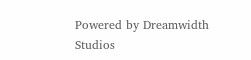Powered by Dreamwidth Studios